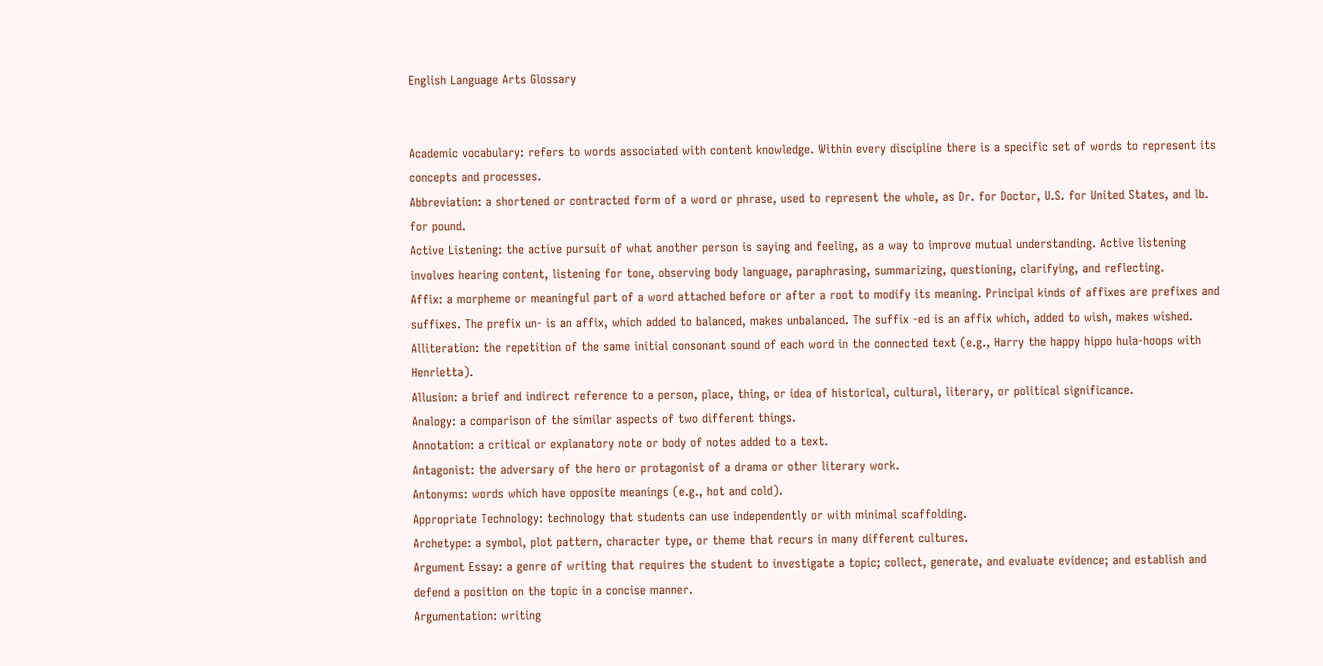English Language Arts Glossary


Academic vocabulary: refers to words associated with content knowledge. Within every discipline there is a specific set of words to represent its concepts and processes.
Abbreviation: a shortened or contracted form of a word or phrase, used to represent the whole, as Dr. for Doctor, U.S. for United States, and lb. for pound.
Active Listening: the active pursuit of what another person is saying and feeling, as a way to improve mutual understanding. Active listening involves hearing content, listening for tone, observing body language, paraphrasing, summarizing, questioning, clarifying, and reflecting.
Affix: a morpheme or meaningful part of a word attached before or after a root to modify its meaning. Principal kinds of affixes are prefixes and suffixes. The prefix un- is an affix, which added to balanced, makes unbalanced. The suffix -ed is an affix which, added to wish, makes wished.
Alliteration: the repetition of the same initial consonant sound of each word in the connected text (e.g., Harry the happy hippo hula-hoops with Henrietta).
Allusion: a brief and indirect reference to a person, place, thing, or idea of historical, cultural, literary, or political significance.
Analogy: a comparison of the similar aspects of two different things.
Annotation: a critical or explanatory note or body of notes added to a text.
Antagonist: the adversary of the hero or protagonist of a drama or other literary work.
Antonyms: words which have opposite meanings (e.g., hot and cold).
Appropriate Technology: technology that students can use independently or with minimal scaffolding.
Archetype: a symbol, plot pattern, character type, or theme that recurs in many different cultures.
Argument Essay: a genre of writing that requires the student to investigate a topic; collect, generate, and evaluate evidence; and establish and defend a position on the topic in a concise manner.
Argumentation: writing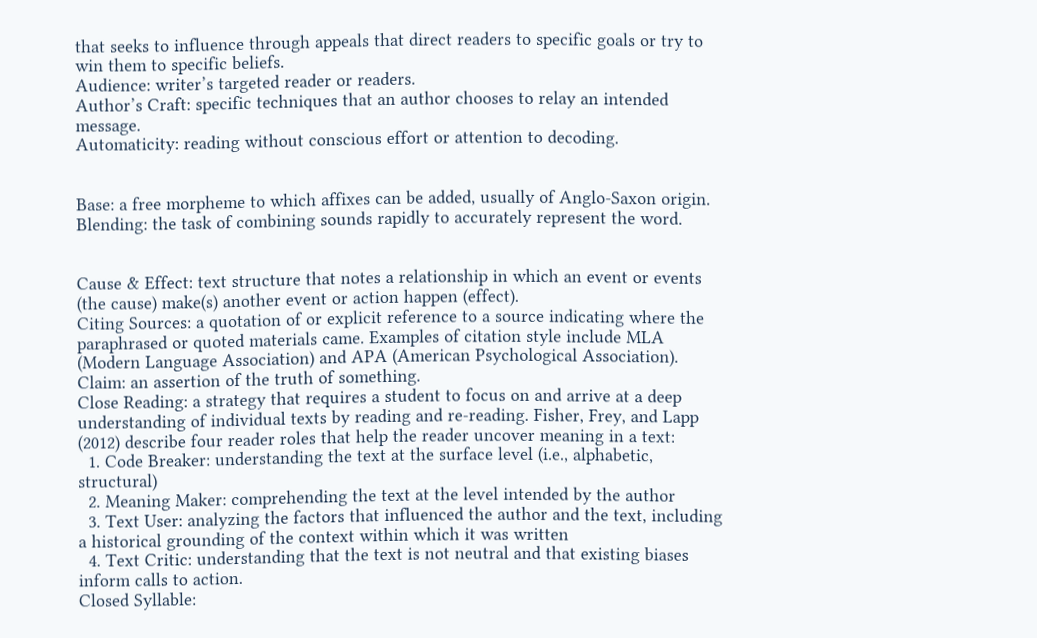that seeks to influence through appeals that direct readers to specific goals or try to win them to specific beliefs.
Audience: writer’s targeted reader or readers.
Author’s Craft: specific techniques that an author chooses to relay an intended message.
Automaticity: reading without conscious effort or attention to decoding.


Base: a free morpheme to which affixes can be added, usually of Anglo-Saxon origin.
Blending: the task of combining sounds rapidly to accurately represent the word.


Cause & Effect: text structure that notes a relationship in which an event or events (the cause) make(s) another event or action happen (effect).
Citing Sources: a quotation of or explicit reference to a source indicating where the paraphrased or quoted materials came. Examples of citation style include MLA (Modern Language Association) and APA (American Psychological Association).
Claim: an assertion of the truth of something.
Close Reading: a strategy that requires a student to focus on and arrive at a deep understanding of individual texts by reading and re-reading. Fisher, Frey, and Lapp (2012) describe four reader roles that help the reader uncover meaning in a text:
  1. Code Breaker: understanding the text at the surface level (i.e., alphabetic, structural)
  2. Meaning Maker: comprehending the text at the level intended by the author
  3. Text User: analyzing the factors that influenced the author and the text, including a historical grounding of the context within which it was written
  4. Text Critic: understanding that the text is not neutral and that existing biases inform calls to action.
Closed Syllable: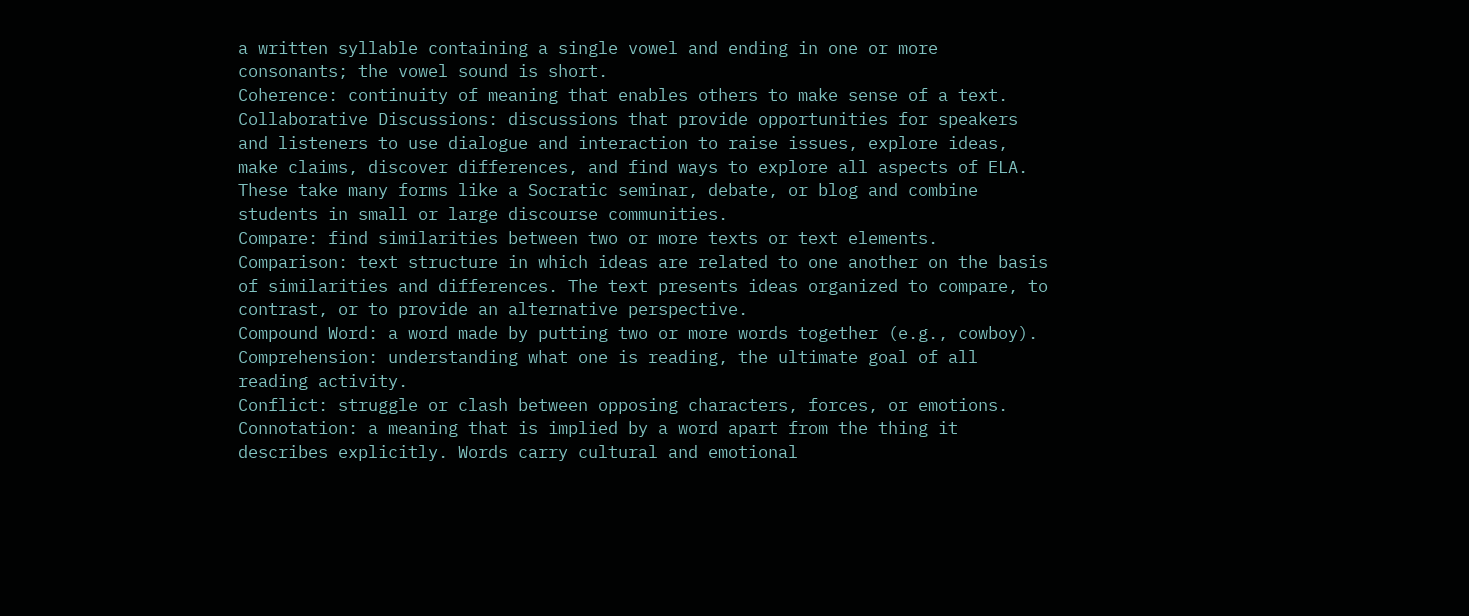a written syllable containing a single vowel and ending in one or more consonants; the vowel sound is short.
Coherence: continuity of meaning that enables others to make sense of a text.
Collaborative Discussions: discussions that provide opportunities for speakers and listeners to use dialogue and interaction to raise issues, explore ideas, make claims, discover differences, and find ways to explore all aspects of ELA. These take many forms like a Socratic seminar, debate, or blog and combine students in small or large discourse communities.
Compare: find similarities between two or more texts or text elements.
Comparison: text structure in which ideas are related to one another on the basis of similarities and differences. The text presents ideas organized to compare, to contrast, or to provide an alternative perspective.
Compound Word: a word made by putting two or more words together (e.g., cowboy).
Comprehension: understanding what one is reading, the ultimate goal of all reading activity.
Conflict: struggle or clash between opposing characters, forces, or emotions.
Connotation: a meaning that is implied by a word apart from the thing it describes explicitly. Words carry cultural and emotional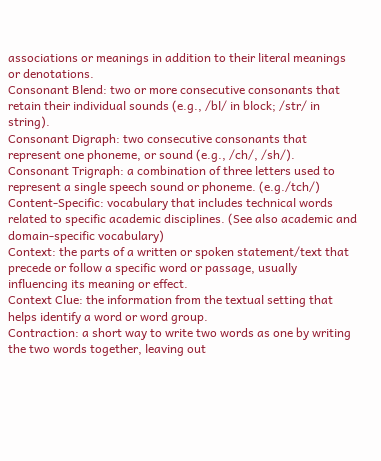associations or meanings in addition to their literal meanings or denotations.
Consonant Blend: two or more consecutive consonants that retain their individual sounds (e.g., /bl/ in block; /str/ in string).
Consonant Digraph: two consecutive consonants that represent one phoneme, or sound (e.g., /ch/, /sh/).
Consonant Trigraph: a combination of three letters used to represent a single speech sound or phoneme. (e.g./tch/)
Content-Specific: vocabulary that includes technical words related to specific academic disciplines. (See also academic and domain-specific vocabulary)
Context: the parts of a written or spoken statement/text that precede or follow a specific word or passage, usually influencing its meaning or effect.
Context Clue: the information from the textual setting that helps identify a word or word group.
Contraction: a short way to write two words as one by writing the two words together, leaving out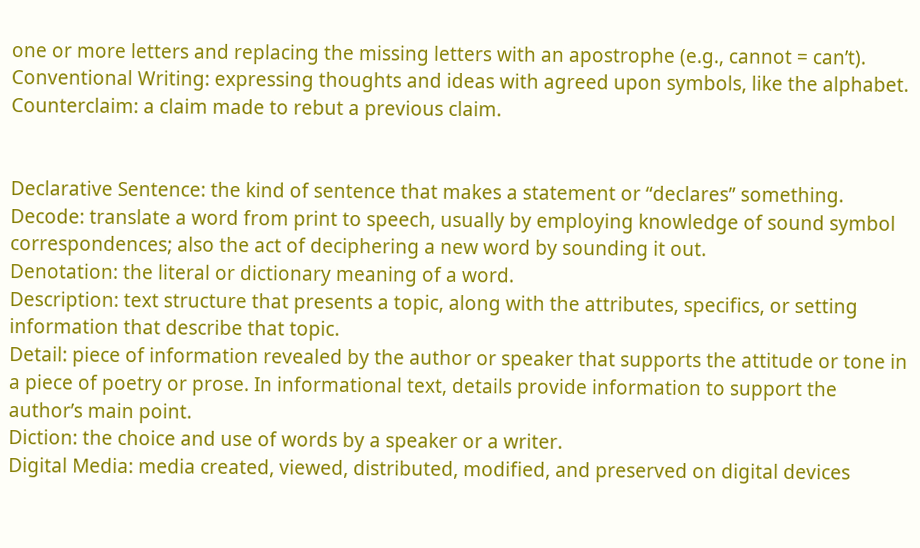one or more letters and replacing the missing letters with an apostrophe (e.g., cannot = can’t).
Conventional Writing: expressing thoughts and ideas with agreed upon symbols, like the alphabet.
Counterclaim: a claim made to rebut a previous claim.


Declarative Sentence: the kind of sentence that makes a statement or “declares” something.
Decode: translate a word from print to speech, usually by employing knowledge of sound symbol correspondences; also the act of deciphering a new word by sounding it out.
Denotation: the literal or dictionary meaning of a word.
Description: text structure that presents a topic, along with the attributes, specifics, or setting information that describe that topic.
Detail: piece of information revealed by the author or speaker that supports the attitude or tone in a piece of poetry or prose. In informational text, details provide information to support the author’s main point.
Diction: the choice and use of words by a speaker or a writer.
Digital Media: media created, viewed, distributed, modified, and preserved on digital devices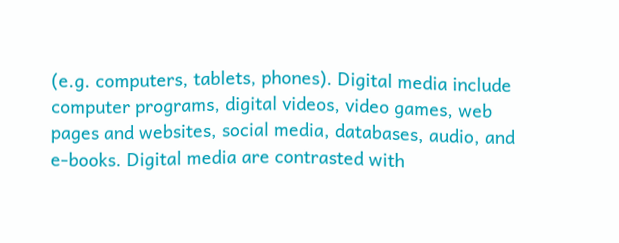(e.g. computers, tablets, phones). Digital media include computer programs, digital videos, video games, web pages and websites, social media, databases, audio, and e-books. Digital media are contrasted with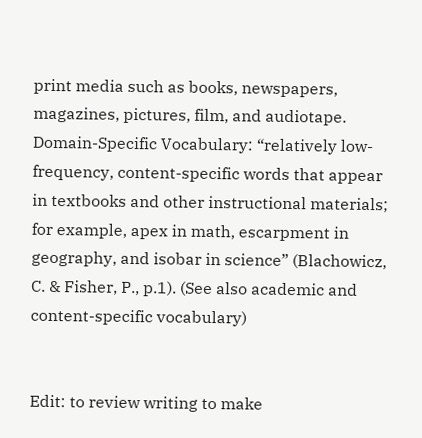print media such as books, newspapers, magazines, pictures, film, and audiotape.
Domain-Specific Vocabulary: “relatively low-frequency, content-specific words that appear in textbooks and other instructional materials; for example, apex in math, escarpment in geography, and isobar in science” (Blachowicz, C. & Fisher, P., p.1). (See also academic and content-specific vocabulary)


Edit: to review writing to make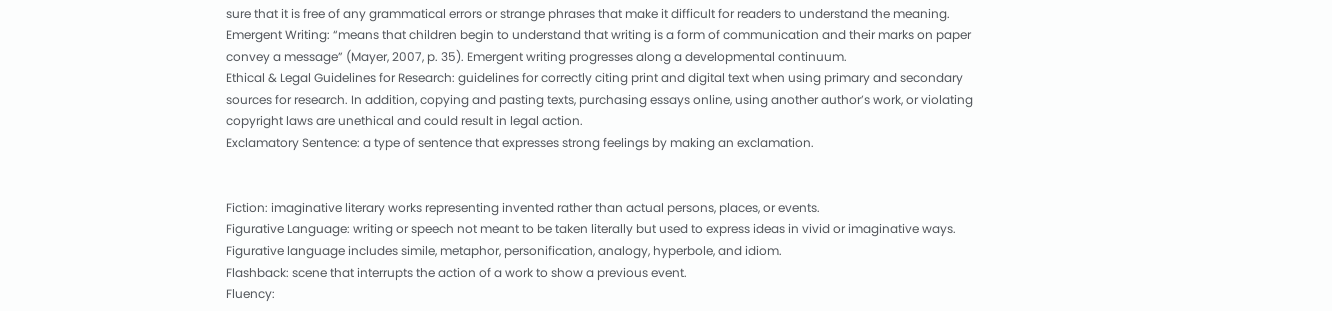sure that it is free of any grammatical errors or strange phrases that make it difficult for readers to understand the meaning.
Emergent Writing: “means that children begin to understand that writing is a form of communication and their marks on paper convey a message” (Mayer, 2007, p. 35). Emergent writing progresses along a developmental continuum.
Ethical & Legal Guidelines for Research: guidelines for correctly citing print and digital text when using primary and secondary sources for research. In addition, copying and pasting texts, purchasing essays online, using another author’s work, or violating copyright laws are unethical and could result in legal action.
Exclamatory Sentence: a type of sentence that expresses strong feelings by making an exclamation.


Fiction: imaginative literary works representing invented rather than actual persons, places, or events.
Figurative Language: writing or speech not meant to be taken literally but used to express ideas in vivid or imaginative ways. Figurative language includes simile, metaphor, personification, analogy, hyperbole, and idiom.
Flashback: scene that interrupts the action of a work to show a previous event.
Fluency: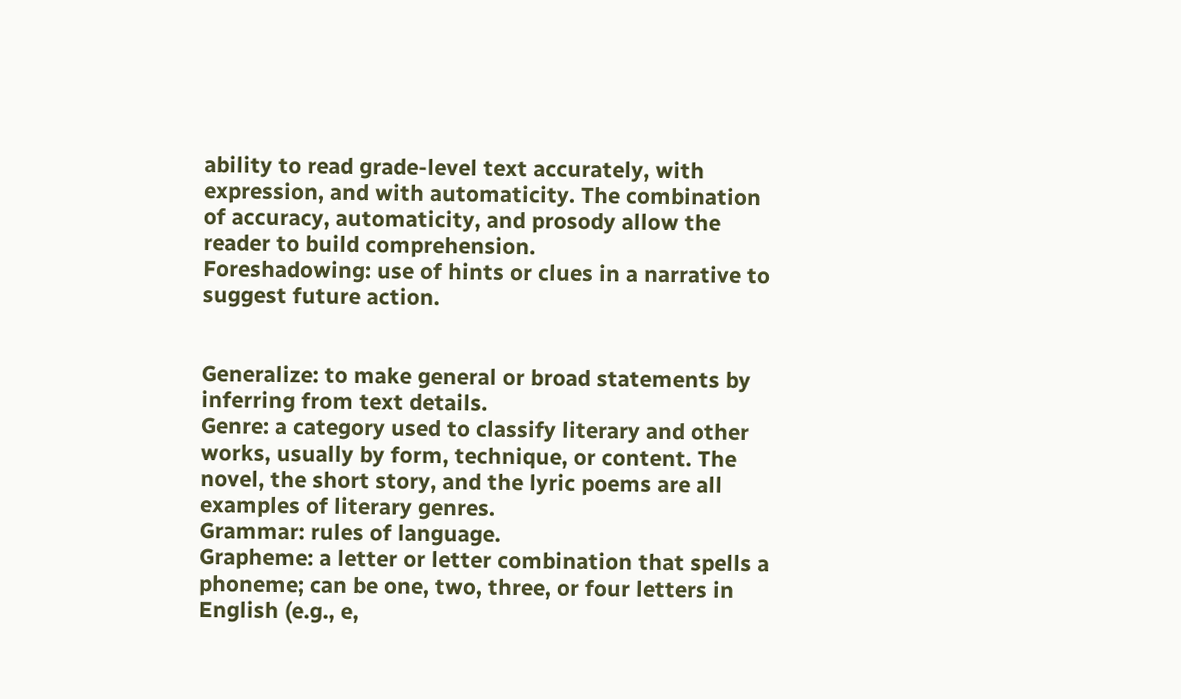ability to read grade-level text accurately, with expression, and with automaticity. The combination of accuracy, automaticity, and prosody allow the reader to build comprehension.
Foreshadowing: use of hints or clues in a narrative to suggest future action.


Generalize: to make general or broad statements by inferring from text details.
Genre: a category used to classify literary and other works, usually by form, technique, or content. The novel, the short story, and the lyric poems are all examples of literary genres.
Grammar: rules of language.
Grapheme: a letter or letter combination that spells a phoneme; can be one, two, three, or four letters in English (e.g., e,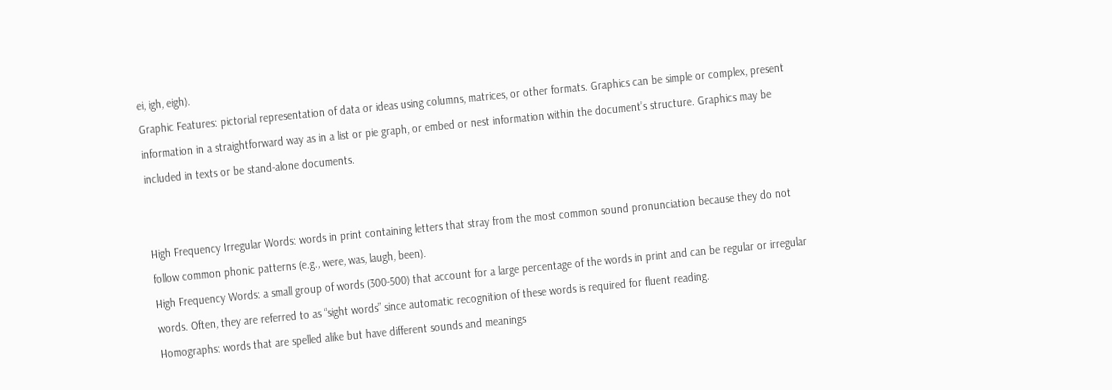ei, igh, eigh).
Graphic Features: pictorial representation of data or ideas using columns, matrices, or other formats. Graphics can be simple or complex, present information in a straightforward way as in a list or pie graph, or embed or nest information within the document’s structure. Graphics may be included in texts or be stand-alone documents.


High Frequency Irregular Words: words in print containing letters that stray from the most common sound pronunciation because they do not follow common phonic patterns (e.g., were, was, laugh, been).
High Frequency Words: a small group of words (300-500) that account for a large percentage of the words in print and can be regular or irregular words. Often, they are referred to as “sight words” since automatic recognition of these words is required for fluent reading.
Homographs: words that are spelled alike but have different sounds and meanings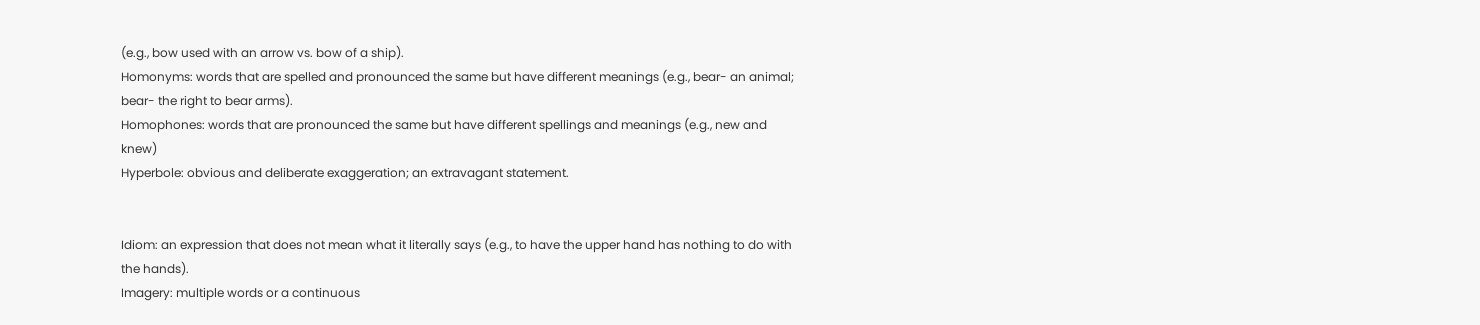(e.g., bow used with an arrow vs. bow of a ship).
Homonyms: words that are spelled and pronounced the same but have different meanings (e.g., bear- an animal; bear- the right to bear arms).
Homophones: words that are pronounced the same but have different spellings and meanings (e.g., new and knew)
Hyperbole: obvious and deliberate exaggeration; an extravagant statement.


Idiom: an expression that does not mean what it literally says (e.g., to have the upper hand has nothing to do with the hands).
Imagery: multiple words or a continuous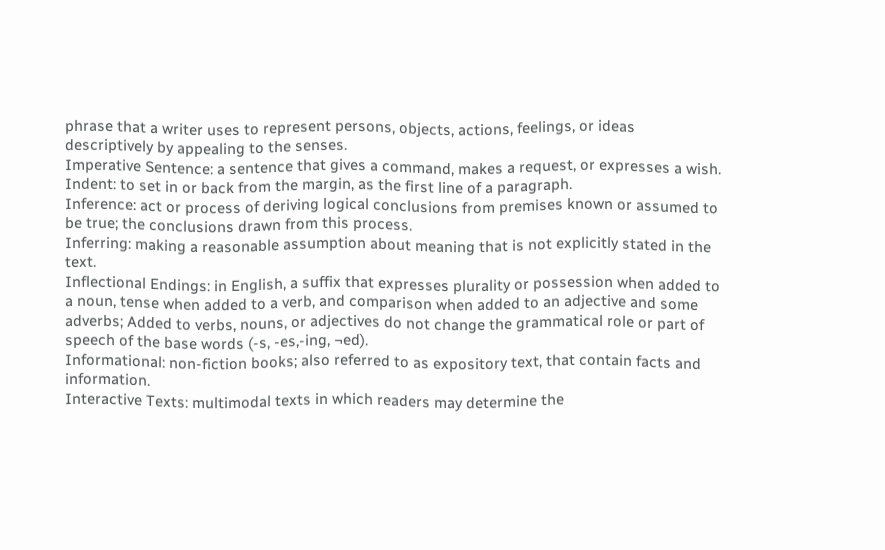phrase that a writer uses to represent persons, objects, actions, feelings, or ideas descriptively by appealing to the senses.
Imperative Sentence: a sentence that gives a command, makes a request, or expresses a wish.
Indent: to set in or back from the margin, as the first line of a paragraph.
Inference: act or process of deriving logical conclusions from premises known or assumed to be true; the conclusions drawn from this process.
Inferring: making a reasonable assumption about meaning that is not explicitly stated in the text.
Inflectional Endings: in English, a suffix that expresses plurality or possession when added to a noun, tense when added to a verb, and comparison when added to an adjective and some adverbs; Added to verbs, nouns, or adjectives do not change the grammatical role or part of speech of the base words (-s, -es,-ing, ¬ed).
Informational: non-fiction books; also referred to as expository text, that contain facts and information.
Interactive Texts: multimodal texts in which readers may determine the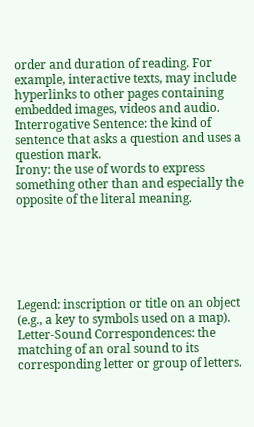order and duration of reading. For example, interactive texts, may include hyperlinks to other pages containing embedded images, videos and audio.
Interrogative Sentence: the kind of sentence that asks a question and uses a question mark.
Irony: the use of words to express something other than and especially the opposite of the literal meaning.






Legend: inscription or title on an object (e.g., a key to symbols used on a map).
Letter-Sound Correspondences: the matching of an oral sound to its corresponding letter or group of letters.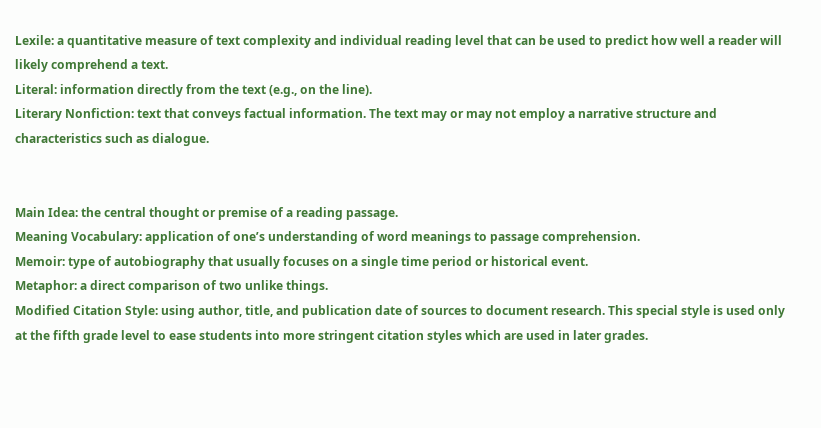Lexile: a quantitative measure of text complexity and individual reading level that can be used to predict how well a reader will likely comprehend a text.
Literal: information directly from the text (e.g., on the line).
Literary Nonfiction: text that conveys factual information. The text may or may not employ a narrative structure and characteristics such as dialogue.


Main Idea: the central thought or premise of a reading passage.
Meaning Vocabulary: application of one’s understanding of word meanings to passage comprehension.
Memoir: type of autobiography that usually focuses on a single time period or historical event.
Metaphor: a direct comparison of two unlike things.
Modified Citation Style: using author, title, and publication date of sources to document research. This special style is used only at the fifth grade level to ease students into more stringent citation styles which are used in later grades.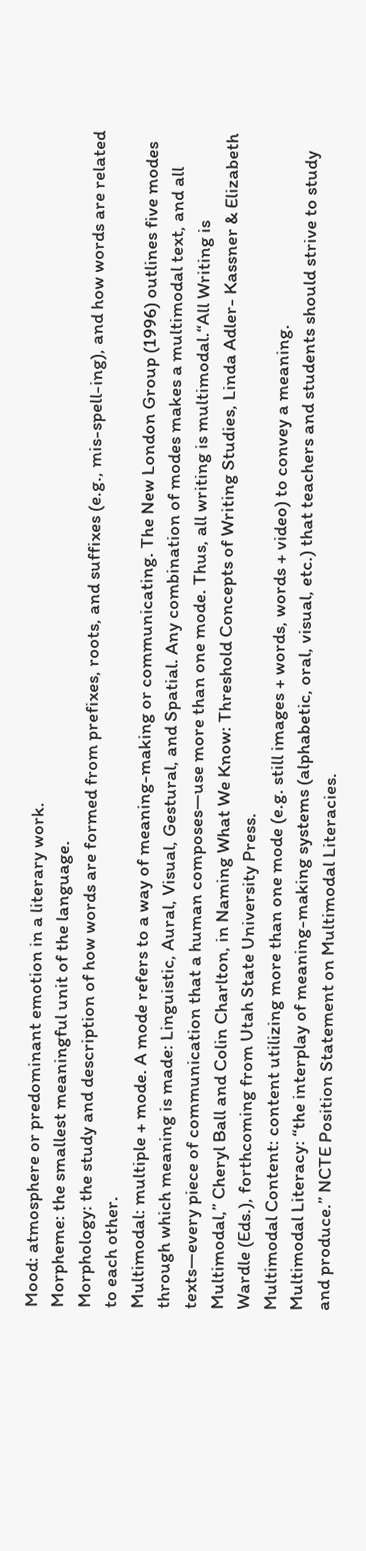Mood: atmosphere or predominant emotion in a literary work.
Morpheme: the smallest meaningful unit of the language.
Morphology: the study and description of how words are formed from prefixes, roots, and suffixes (e.g., mis-spell-ing), and how words are related to each other.
Multimodal: multiple + mode. A mode refers to a way of meaning-making or communicating. The New London Group (1996) outlines five modes through which meaning is made: Linguistic, Aural, Visual, Gestural, and Spatial. Any combination of modes makes a multimodal text, and all texts—every piece of communication that a human composes—use more than one mode. Thus, all writing is multimodal.“All Writing is Multimodal,” Cheryl Ball and Colin Charlton, in Naming What We Know: Threshold Concepts of Writing Studies, Linda Adler- Kassner & Elizabeth Wardle (Eds.), forthcoming from Utah State University Press.
Multimodal Content: content utilizing more than one mode (e.g. still images + words, words + video) to convey a meaning.
Multimodal Literacy: “the interplay of meaning-making systems (alphabetic, oral, visual, etc.) that teachers and students should strive to study and produce.” NCTE Position Statement on Multimodal Literacies.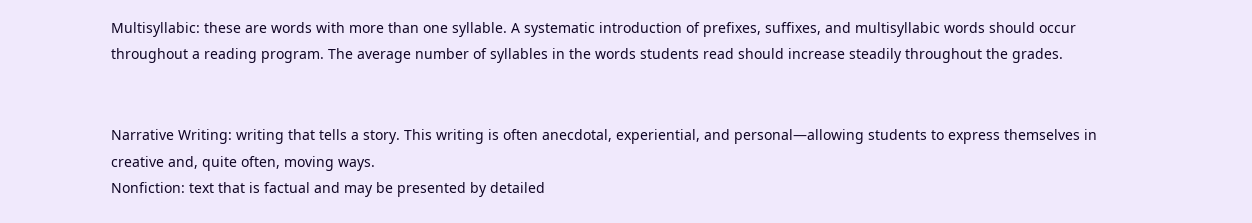Multisyllabic: these are words with more than one syllable. A systematic introduction of prefixes, suffixes, and multisyllabic words should occur throughout a reading program. The average number of syllables in the words students read should increase steadily throughout the grades.


Narrative Writing: writing that tells a story. This writing is often anecdotal, experiential, and personal—allowing students to express themselves in creative and, quite often, moving ways.
Nonfiction: text that is factual and may be presented by detailed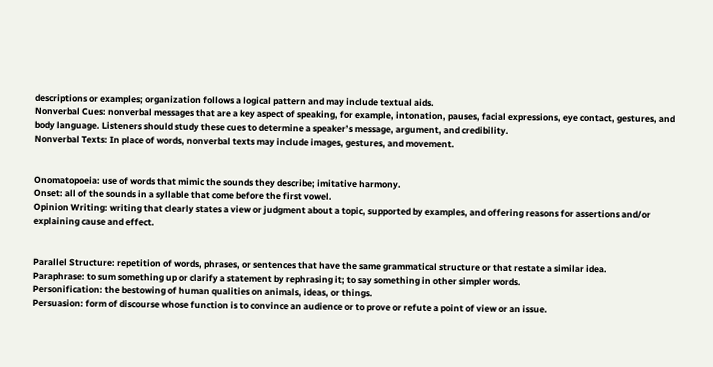descriptions or examples; organization follows a logical pattern and may include textual aids.
Nonverbal Cues: nonverbal messages that are a key aspect of speaking, for example, intonation, pauses, facial expressions, eye contact, gestures, and body language. Listeners should study these cues to determine a speaker’s message, argument, and credibility.
Nonverbal Texts: In place of words, nonverbal texts may include images, gestures, and movement.


Onomatopoeia: use of words that mimic the sounds they describe; imitative harmony.
Onset: all of the sounds in a syllable that come before the first vowel.
Opinion Writing: writing that clearly states a view or judgment about a topic, supported by examples, and offering reasons for assertions and/or explaining cause and effect.


Parallel Structure: repetition of words, phrases, or sentences that have the same grammatical structure or that restate a similar idea.
Paraphrase: to sum something up or clarify a statement by rephrasing it; to say something in other simpler words.
Personification: the bestowing of human qualities on animals, ideas, or things.
Persuasion: form of discourse whose function is to convince an audience or to prove or refute a point of view or an issue.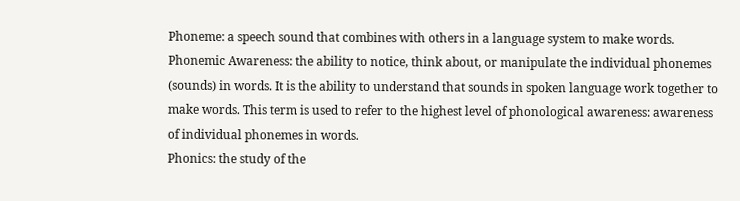Phoneme: a speech sound that combines with others in a language system to make words.
Phonemic Awareness: the ability to notice, think about, or manipulate the individual phonemes (sounds) in words. It is the ability to understand that sounds in spoken language work together to make words. This term is used to refer to the highest level of phonological awareness: awareness of individual phonemes in words.
Phonics: the study of the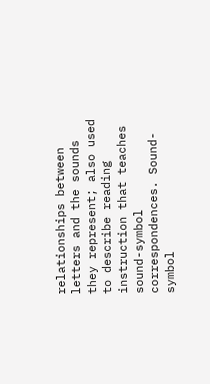relationships between letters and the sounds they represent; also used to describe reading instruction that teaches sound-symbol correspondences. Sound-symbol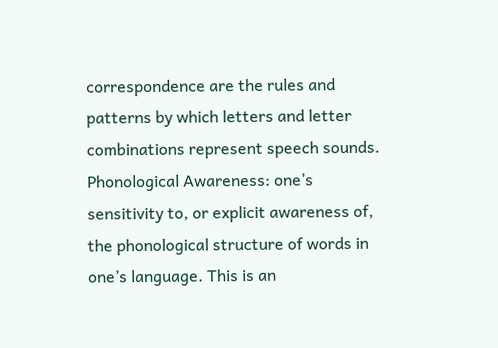correspondence are the rules and patterns by which letters and letter combinations represent speech sounds.
Phonological Awareness: one’s sensitivity to, or explicit awareness of, the phonological structure of words in one’s language. This is an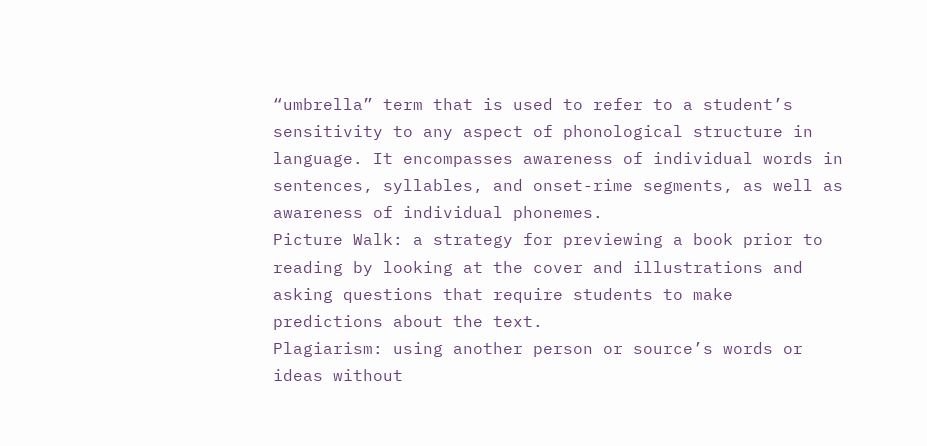“umbrella” term that is used to refer to a student’s sensitivity to any aspect of phonological structure in language. It encompasses awareness of individual words in sentences, syllables, and onset-rime segments, as well as awareness of individual phonemes.
Picture Walk: a strategy for previewing a book prior to reading by looking at the cover and illustrations and asking questions that require students to make predictions about the text.
Plagiarism: using another person or source’s words or ideas without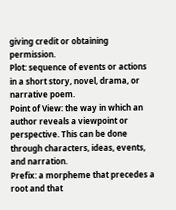giving credit or obtaining permission.
Plot: sequence of events or actions in a short story, novel, drama, or narrative poem.
Point of View: the way in which an author reveals a viewpoint or perspective. This can be done through characters, ideas, events, and narration.
Prefix: a morpheme that precedes a root and that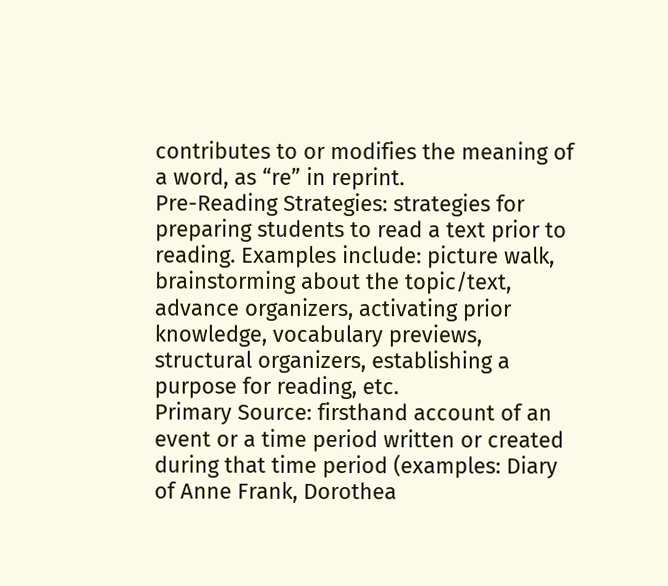contributes to or modifies the meaning of a word, as “re” in reprint.
Pre-Reading Strategies: strategies for preparing students to read a text prior to reading. Examples include: picture walk, brainstorming about the topic/text, advance organizers, activating prior knowledge, vocabulary previews, structural organizers, establishing a purpose for reading, etc.
Primary Source: firsthand account of an event or a time period written or created during that time period (examples: Diary of Anne Frank, Dorothea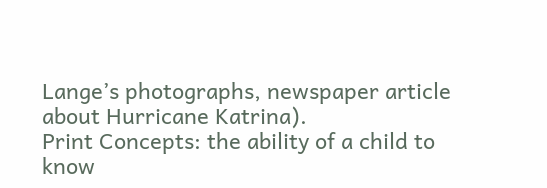Lange’s photographs, newspaper article about Hurricane Katrina).
Print Concepts: the ability of a child to know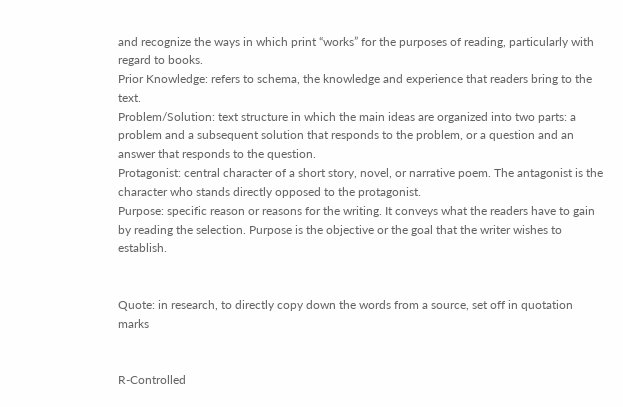and recognize the ways in which print “works” for the purposes of reading, particularly with regard to books.
Prior Knowledge: refers to schema, the knowledge and experience that readers bring to the text.
Problem/Solution: text structure in which the main ideas are organized into two parts: a problem and a subsequent solution that responds to the problem, or a question and an answer that responds to the question.
Protagonist: central character of a short story, novel, or narrative poem. The antagonist is the character who stands directly opposed to the protagonist.
Purpose: specific reason or reasons for the writing. It conveys what the readers have to gain by reading the selection. Purpose is the objective or the goal that the writer wishes to establish.


Quote: in research, to directly copy down the words from a source, set off in quotation marks


R-Controlled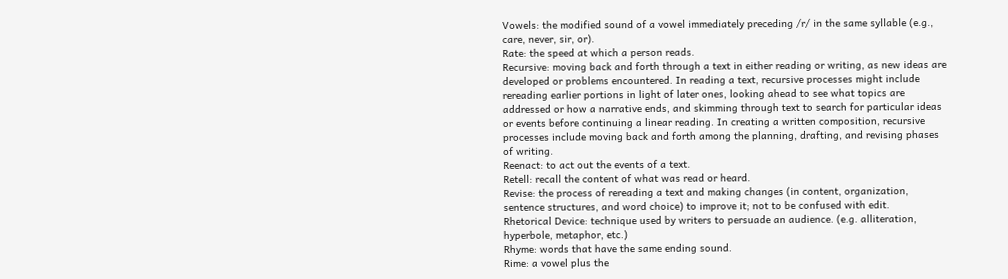Vowels: the modified sound of a vowel immediately preceding /r/ in the same syllable (e.g., care, never, sir, or).
Rate: the speed at which a person reads.
Recursive: moving back and forth through a text in either reading or writing, as new ideas are developed or problems encountered. In reading a text, recursive processes might include rereading earlier portions in light of later ones, looking ahead to see what topics are addressed or how a narrative ends, and skimming through text to search for particular ideas or events before continuing a linear reading. In creating a written composition, recursive processes include moving back and forth among the planning, drafting, and revising phases of writing.
Reenact: to act out the events of a text.
Retell: recall the content of what was read or heard.
Revise: the process of rereading a text and making changes (in content, organization, sentence structures, and word choice) to improve it; not to be confused with edit.
Rhetorical Device: technique used by writers to persuade an audience. (e.g. alliteration, hyperbole, metaphor, etc.)
Rhyme: words that have the same ending sound.
Rime: a vowel plus the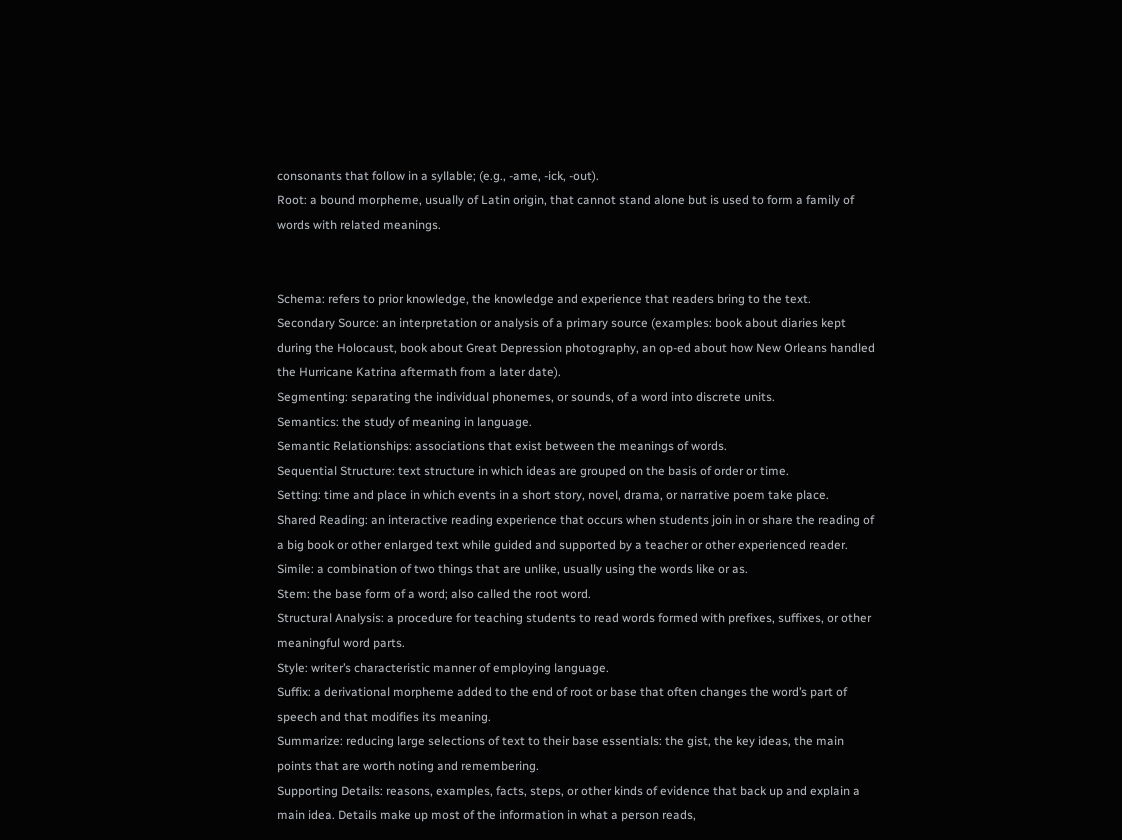consonants that follow in a syllable; (e.g., -ame, -ick, -out).
Root: a bound morpheme, usually of Latin origin, that cannot stand alone but is used to form a family of words with related meanings.


Schema: refers to prior knowledge, the knowledge and experience that readers bring to the text.
Secondary Source: an interpretation or analysis of a primary source (examples: book about diaries kept during the Holocaust, book about Great Depression photography, an op-ed about how New Orleans handled the Hurricane Katrina aftermath from a later date).
Segmenting: separating the individual phonemes, or sounds, of a word into discrete units.
Semantics: the study of meaning in language.
Semantic Relationships: associations that exist between the meanings of words.
Sequential Structure: text structure in which ideas are grouped on the basis of order or time.
Setting: time and place in which events in a short story, novel, drama, or narrative poem take place.
Shared Reading: an interactive reading experience that occurs when students join in or share the reading of a big book or other enlarged text while guided and supported by a teacher or other experienced reader.
Simile: a combination of two things that are unlike, usually using the words like or as.
Stem: the base form of a word; also called the root word.
Structural Analysis: a procedure for teaching students to read words formed with prefixes, suffixes, or other meaningful word parts.
Style: writer’s characteristic manner of employing language.
Suffix: a derivational morpheme added to the end of root or base that often changes the word’s part of speech and that modifies its meaning.
Summarize: reducing large selections of text to their base essentials: the gist, the key ideas, the main points that are worth noting and remembering.
Supporting Details: reasons, examples, facts, steps, or other kinds of evidence that back up and explain a main idea. Details make up most of the information in what a person reads,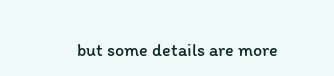but some details are more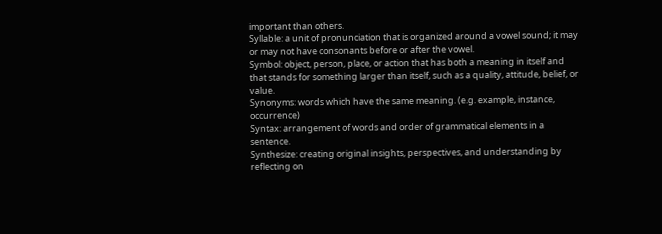important than others.
Syllable: a unit of pronunciation that is organized around a vowel sound; it may or may not have consonants before or after the vowel.
Symbol: object, person, place, or action that has both a meaning in itself and that stands for something larger than itself, such as a quality, attitude, belief, or value.
Synonyms: words which have the same meaning. (e.g. example, instance, occurrence)
Syntax: arrangement of words and order of grammatical elements in a sentence.
Synthesize: creating original insights, perspectives, and understanding by reflecting on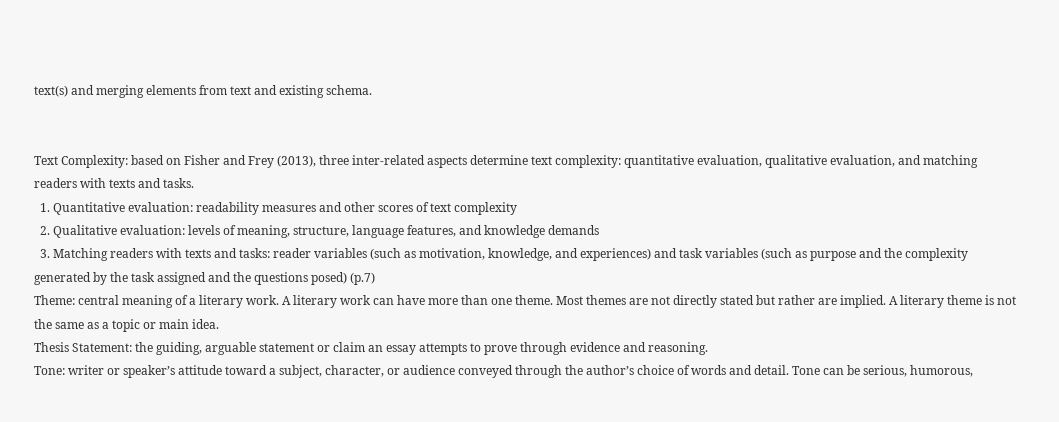text(s) and merging elements from text and existing schema.


Text Complexity: based on Fisher and Frey (2013), three inter-related aspects determine text complexity: quantitative evaluation, qualitative evaluation, and matching readers with texts and tasks.
  1. Quantitative evaluation: readability measures and other scores of text complexity
  2. Qualitative evaluation: levels of meaning, structure, language features, and knowledge demands
  3. Matching readers with texts and tasks: reader variables (such as motivation, knowledge, and experiences) and task variables (such as purpose and the complexity generated by the task assigned and the questions posed) (p.7)
Theme: central meaning of a literary work. A literary work can have more than one theme. Most themes are not directly stated but rather are implied. A literary theme is not the same as a topic or main idea.
Thesis Statement: the guiding, arguable statement or claim an essay attempts to prove through evidence and reasoning.
Tone: writer or speaker’s attitude toward a subject, character, or audience conveyed through the author’s choice of words and detail. Tone can be serious, humorous,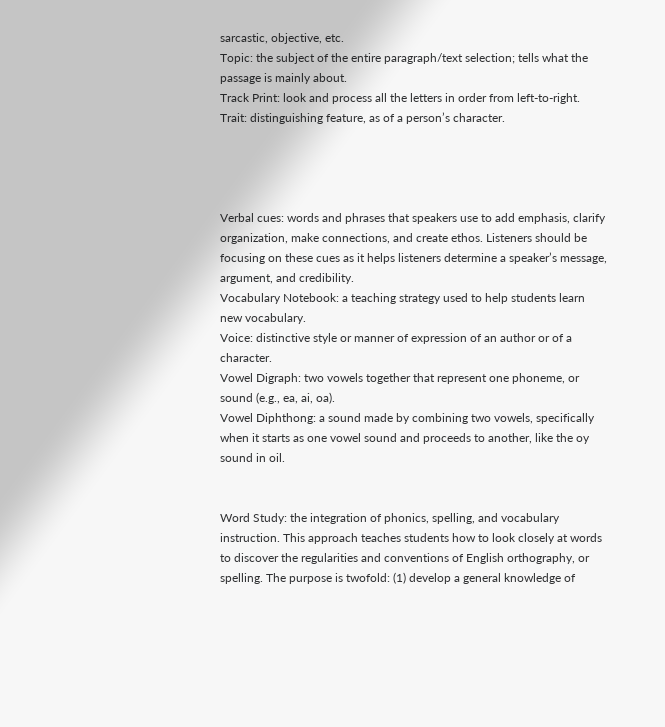sarcastic, objective, etc.
Topic: the subject of the entire paragraph/text selection; tells what the passage is mainly about.
Track Print: look and process all the letters in order from left-to-right.
Trait: distinguishing feature, as of a person’s character.




Verbal cues: words and phrases that speakers use to add emphasis, clarify organization, make connections, and create ethos. Listeners should be focusing on these cues as it helps listeners determine a speaker’s message, argument, and credibility.
Vocabulary Notebook: a teaching strategy used to help students learn new vocabulary.
Voice: distinctive style or manner of expression of an author or of a character.
Vowel Digraph: two vowels together that represent one phoneme, or sound (e.g., ea, ai, oa).
Vowel Diphthong: a sound made by combining two vowels, specifically when it starts as one vowel sound and proceeds to another, like the oy sound in oil.


Word Study: the integration of phonics, spelling, and vocabulary instruction. This approach teaches students how to look closely at words to discover the regularities and conventions of English orthography, or spelling. The purpose is twofold: (1) develop a general knowledge of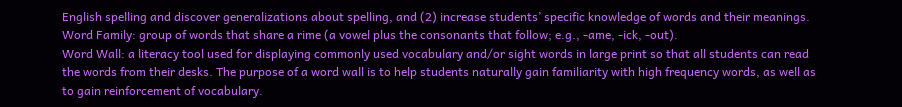English spelling and discover generalizations about spelling, and (2) increase students’ specific knowledge of words and their meanings.
Word Family: group of words that share a rime (a vowel plus the consonants that follow; e.g., -ame, -ick, -out).
Word Wall: a literacy tool used for displaying commonly used vocabulary and/or sight words in large print so that all students can read the words from their desks. The purpose of a word wall is to help students naturally gain familiarity with high frequency words, as well as to gain reinforcement of vocabulary.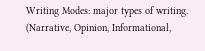Writing Modes: major types of writing. (Narrative, Opinion, Informational,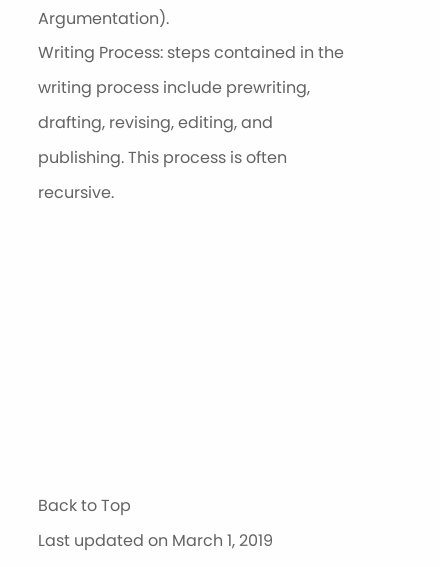Argumentation).
Writing Process: steps contained in the writing process include prewriting, drafting, revising, editing, and publishing. This process is often recursive.








Back to Top
Last updated on March 1, 2019